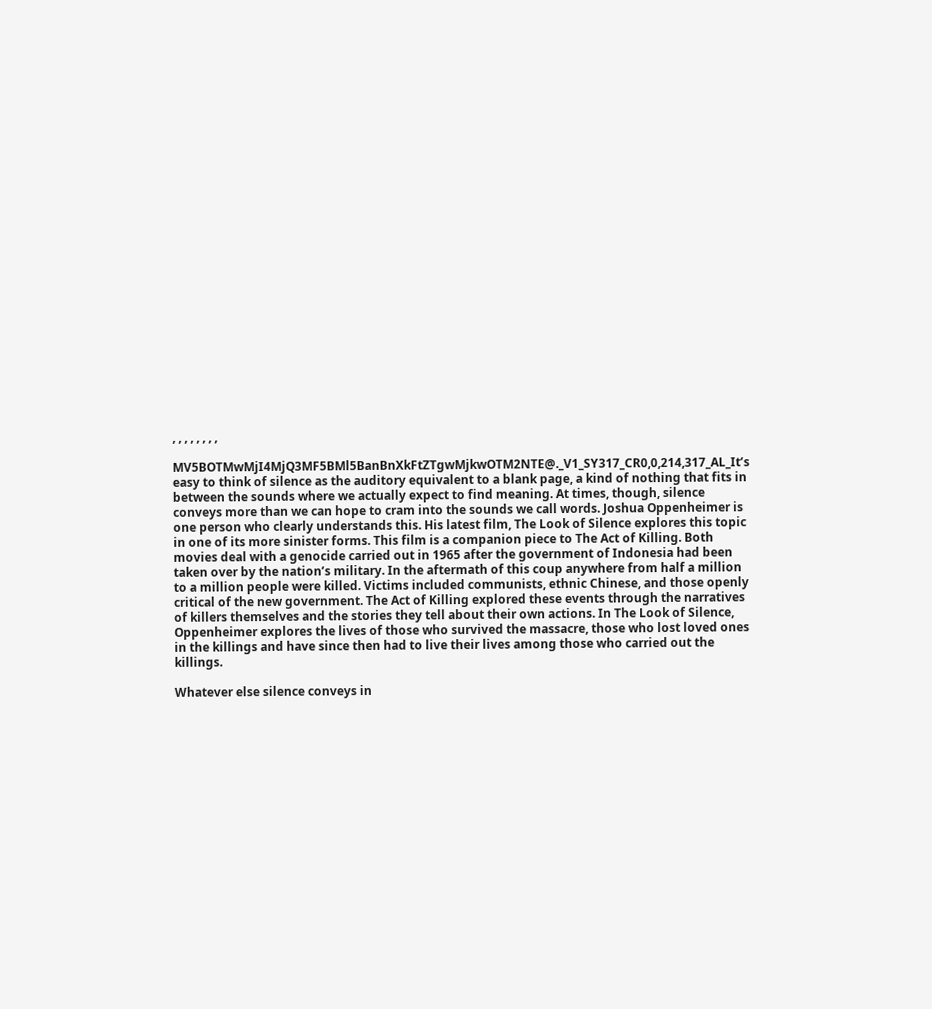, , , , , , , ,

MV5BOTMwMjI4MjQ3MF5BMl5BanBnXkFtZTgwMjkwOTM2NTE@._V1_SY317_CR0,0,214,317_AL_It’s easy to think of silence as the auditory equivalent to a blank page, a kind of nothing that fits in between the sounds where we actually expect to find meaning. At times, though, silence conveys more than we can hope to cram into the sounds we call words. Joshua Oppenheimer is one person who clearly understands this. His latest film, The Look of Silence explores this topic in one of its more sinister forms. This film is a companion piece to The Act of Killing. Both movies deal with a genocide carried out in 1965 after the government of Indonesia had been taken over by the nation’s military. In the aftermath of this coup anywhere from half a million to a million people were killed. Victims included communists, ethnic Chinese, and those openly critical of the new government. The Act of Killing explored these events through the narratives of killers themselves and the stories they tell about their own actions. In The Look of Silence, Oppenheimer explores the lives of those who survived the massacre, those who lost loved ones in the killings and have since then had to live their lives among those who carried out the killings.

Whatever else silence conveys in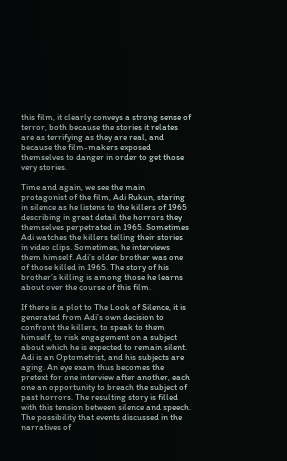this film, it clearly conveys a strong sense of terror, both because the stories it relates are as terrifying as they are real, and because the film-makers exposed themselves to danger in order to get those very stories.

Time and again, we see the main protagonist of the film, Adi Rukun, staring in silence as he listens to the killers of 1965 describing in great detail the horrors they themselves perpetrated in 1965. Sometimes Adi watches the killers telling their stories in video clips. Sometimes, he interviews them himself. Adi’s older brother was one of those killed in 1965. The story of his brother’s killing is among those he learns about over the course of this film.

If there is a plot to The Look of Silence, it is generated from Adi’s own decision to confront the killers, to speak to them himself, to risk engagement on a subject about which he is expected to remain silent. Adi is an Optometrist, and his subjects are aging. An eye exam thus becomes the pretext for one interview after another, each one an opportunity to breach the subject of past horrors. The resulting story is filled with this tension between silence and speech. The possibility that events discussed in the narratives of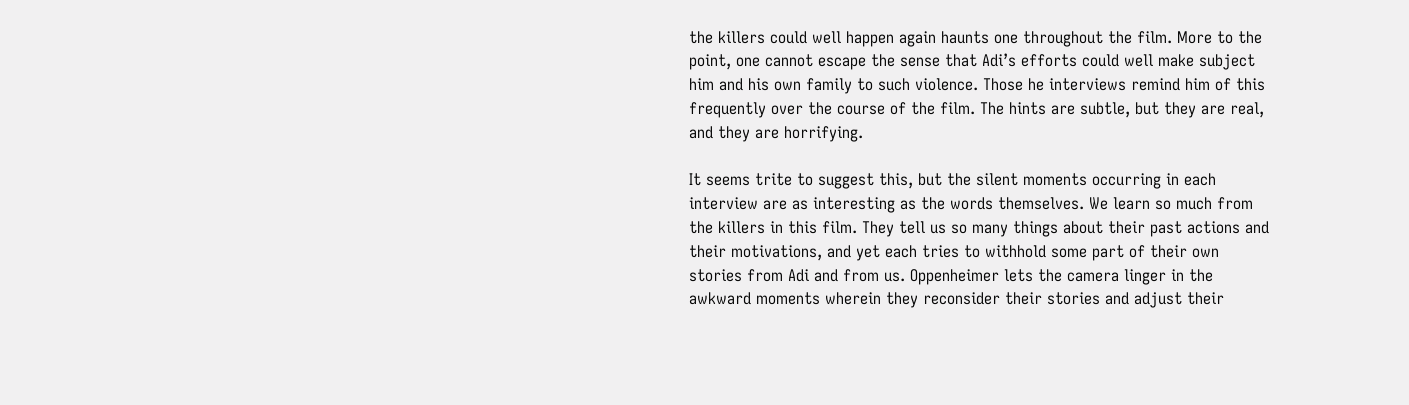the killers could well happen again haunts one throughout the film. More to the point, one cannot escape the sense that Adi’s efforts could well make subject him and his own family to such violence. Those he interviews remind him of this frequently over the course of the film. The hints are subtle, but they are real, and they are horrifying.

It seems trite to suggest this, but the silent moments occurring in each interview are as interesting as the words themselves. We learn so much from the killers in this film. They tell us so many things about their past actions and their motivations, and yet each tries to withhold some part of their own stories from Adi and from us. Oppenheimer lets the camera linger in the awkward moments wherein they reconsider their stories and adjust their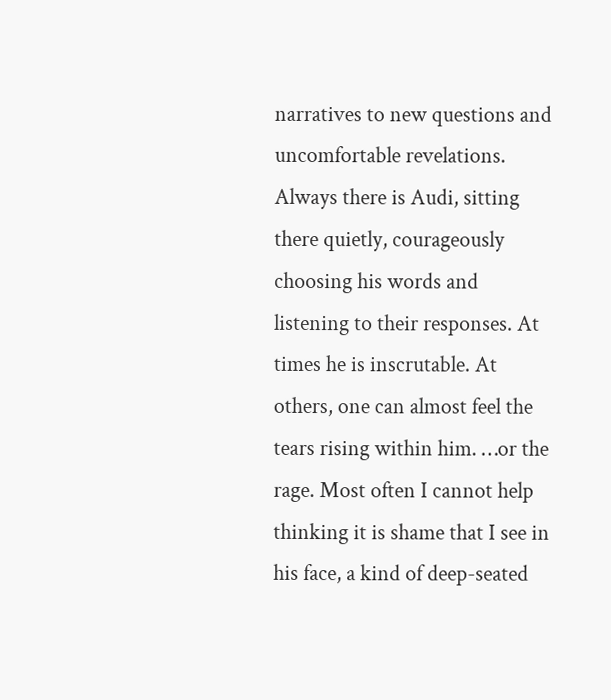narratives to new questions and uncomfortable revelations. Always there is Audi, sitting there quietly, courageously choosing his words and listening to their responses. At times he is inscrutable. At others, one can almost feel the tears rising within him. …or the rage. Most often I cannot help thinking it is shame that I see in his face, a kind of deep-seated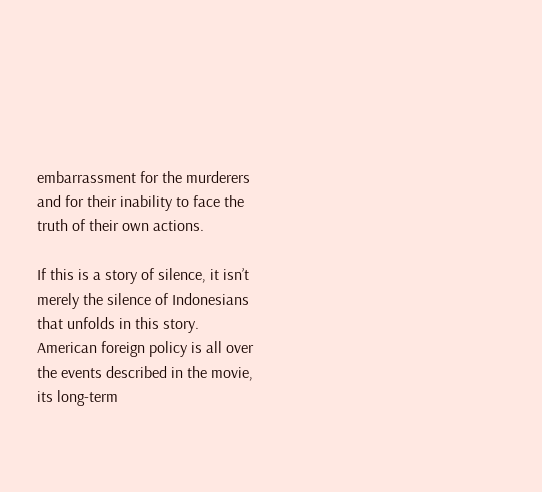embarrassment for the murderers and for their inability to face the truth of their own actions.

If this is a story of silence, it isn’t merely the silence of Indonesians that unfolds in this story. American foreign policy is all over the events described in the movie, its long-term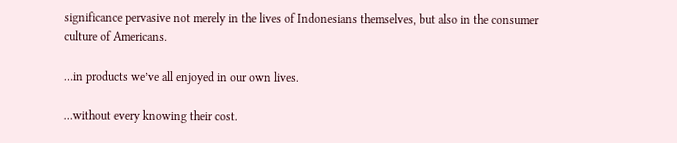significance pervasive not merely in the lives of Indonesians themselves, but also in the consumer culture of Americans.

…in products we’ve all enjoyed in our own lives.

…without every knowing their cost.